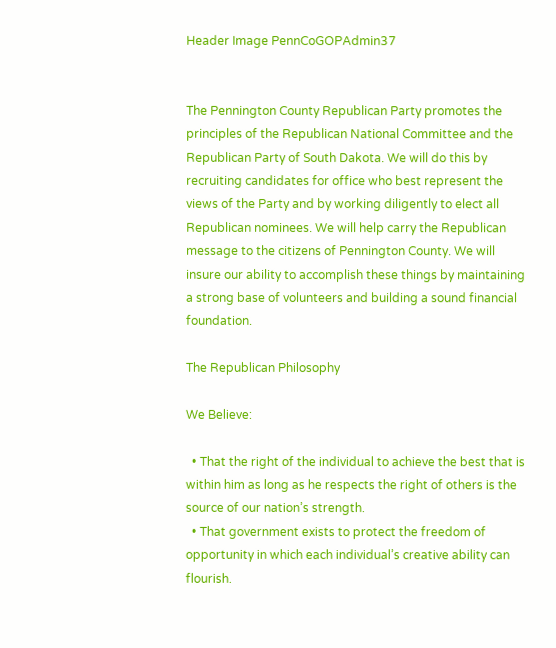Header Image PennCoGOPAdmin37


The Pennington County Republican Party promotes the principles of the Republican National Committee and the Republican Party of South Dakota. We will do this by recruiting candidates for office who best represent the views of the Party and by working diligently to elect all Republican nominees. We will help carry the Republican message to the citizens of Pennington County. We will insure our ability to accomplish these things by maintaining a strong base of volunteers and building a sound financial foundation.

The Republican Philosophy

We Believe:

  • That the right of the individual to achieve the best that is within him as long as he respects the right of others is the source of our nation’s strength.
  • That government exists to protect the freedom of opportunity in which each individual’s creative ability can flourish.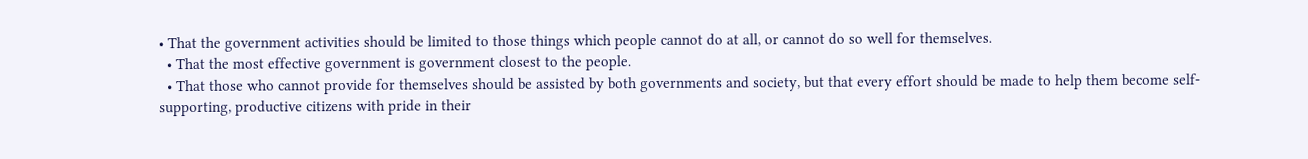• That the government activities should be limited to those things which people cannot do at all, or cannot do so well for themselves.
  • That the most effective government is government closest to the people.
  • That those who cannot provide for themselves should be assisted by both governments and society, but that every effort should be made to help them become self-supporting, productive citizens with pride in their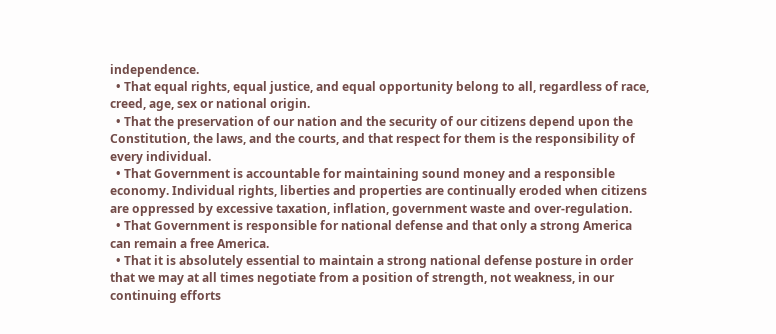independence.
  • That equal rights, equal justice, and equal opportunity belong to all, regardless of race, creed, age, sex or national origin.
  • That the preservation of our nation and the security of our citizens depend upon the Constitution, the laws, and the courts, and that respect for them is the responsibility of every individual.
  • That Government is accountable for maintaining sound money and a responsible economy. Individual rights, liberties and properties are continually eroded when citizens are oppressed by excessive taxation, inflation, government waste and over-regulation.
  • That Government is responsible for national defense and that only a strong America can remain a free America.
  • That it is absolutely essential to maintain a strong national defense posture in order that we may at all times negotiate from a position of strength, not weakness, in our continuing efforts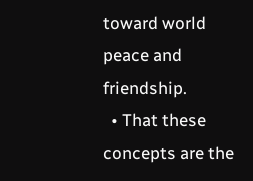toward world peace and friendship.
  • That these concepts are the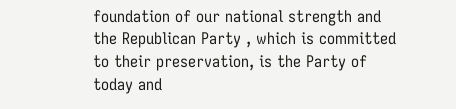foundation of our national strength and the Republican Party , which is committed to their preservation, is the Party of today and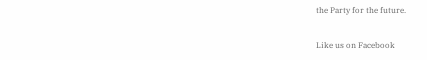the Party for the future.


Like us on Facebook